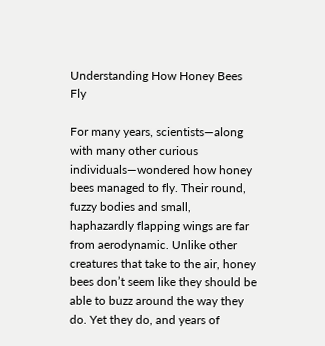Understanding How Honey Bees Fly

For many years, scientists—along with many other curious individuals—wondered how honey bees managed to fly. Their round, fuzzy bodies and small, haphazardly flapping wings are far from aerodynamic. Unlike other creatures that take to the air, honey bees don’t seem like they should be able to buzz around the way they do. Yet they do, and years of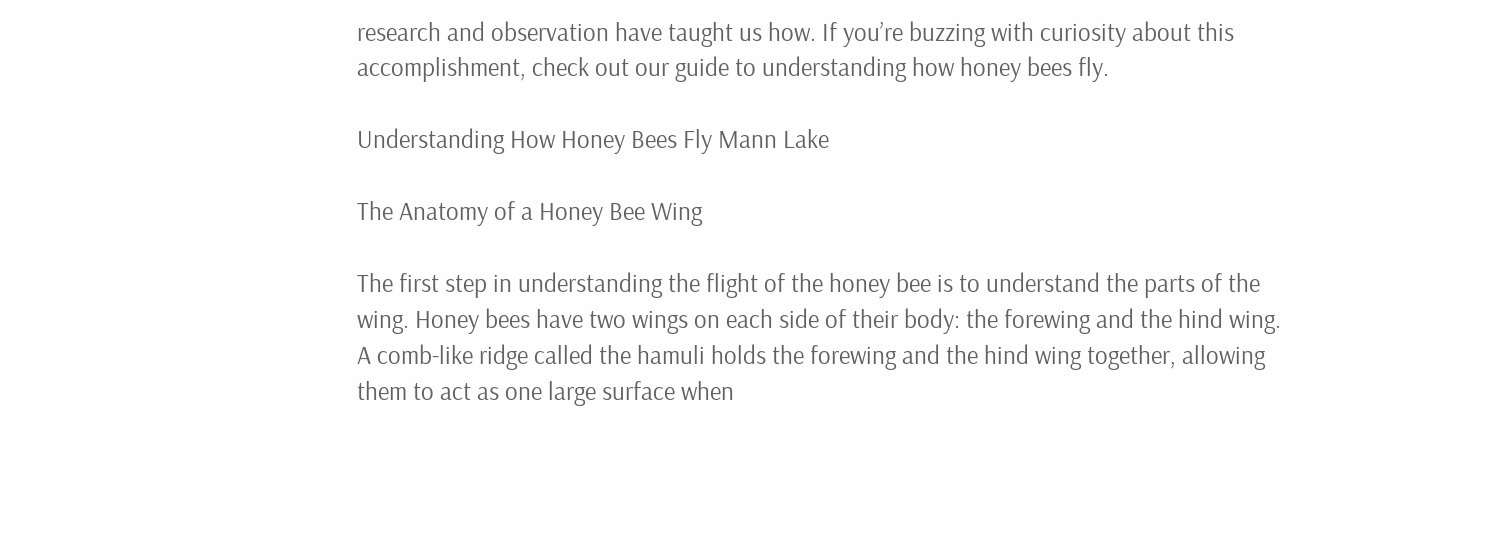research and observation have taught us how. If you’re buzzing with curiosity about this accomplishment, check out our guide to understanding how honey bees fly.

Understanding How Honey Bees Fly Mann Lake

The Anatomy of a Honey Bee Wing

The first step in understanding the flight of the honey bee is to understand the parts of the wing. Honey bees have two wings on each side of their body: the forewing and the hind wing. A comb-like ridge called the hamuli holds the forewing and the hind wing together, allowing them to act as one large surface when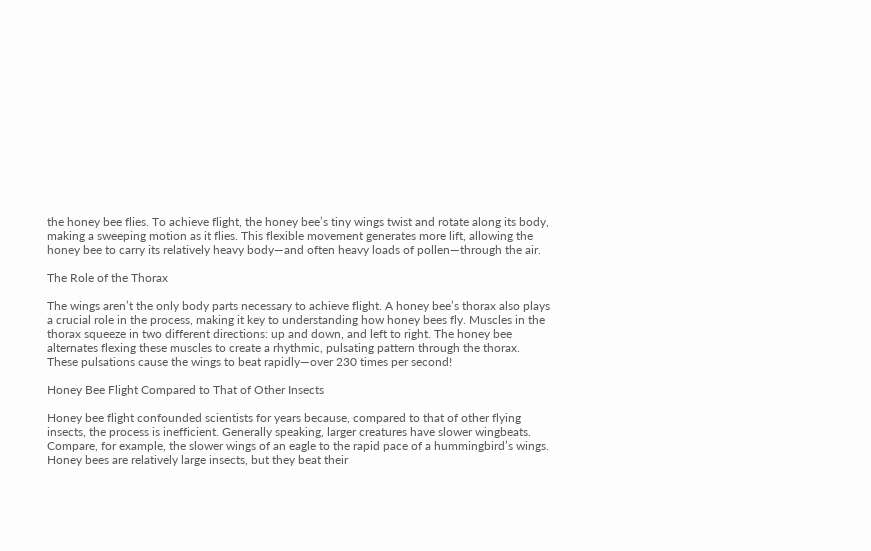the honey bee flies. To achieve flight, the honey bee’s tiny wings twist and rotate along its body, making a sweeping motion as it flies. This flexible movement generates more lift, allowing the honey bee to carry its relatively heavy body—and often heavy loads of pollen—through the air.

The Role of the Thorax

The wings aren’t the only body parts necessary to achieve flight. A honey bee’s thorax also plays a crucial role in the process, making it key to understanding how honey bees fly. Muscles in the thorax squeeze in two different directions: up and down, and left to right. The honey bee alternates flexing these muscles to create a rhythmic, pulsating pattern through the thorax. These pulsations cause the wings to beat rapidly—over 230 times per second!

Honey Bee Flight Compared to That of Other Insects

Honey bee flight confounded scientists for years because, compared to that of other flying insects, the process is inefficient. Generally speaking, larger creatures have slower wingbeats. Compare, for example, the slower wings of an eagle to the rapid pace of a hummingbird’s wings. Honey bees are relatively large insects, but they beat their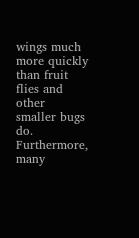wings much more quickly than fruit flies and other smaller bugs do. Furthermore, many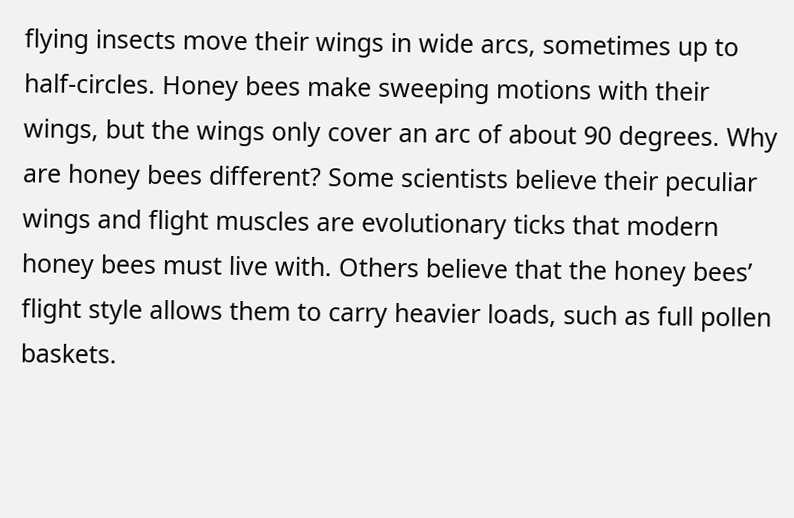flying insects move their wings in wide arcs, sometimes up to half-circles. Honey bees make sweeping motions with their wings, but the wings only cover an arc of about 90 degrees. Why are honey bees different? Some scientists believe their peculiar wings and flight muscles are evolutionary ticks that modern honey bees must live with. Others believe that the honey bees’ flight style allows them to carry heavier loads, such as full pollen baskets.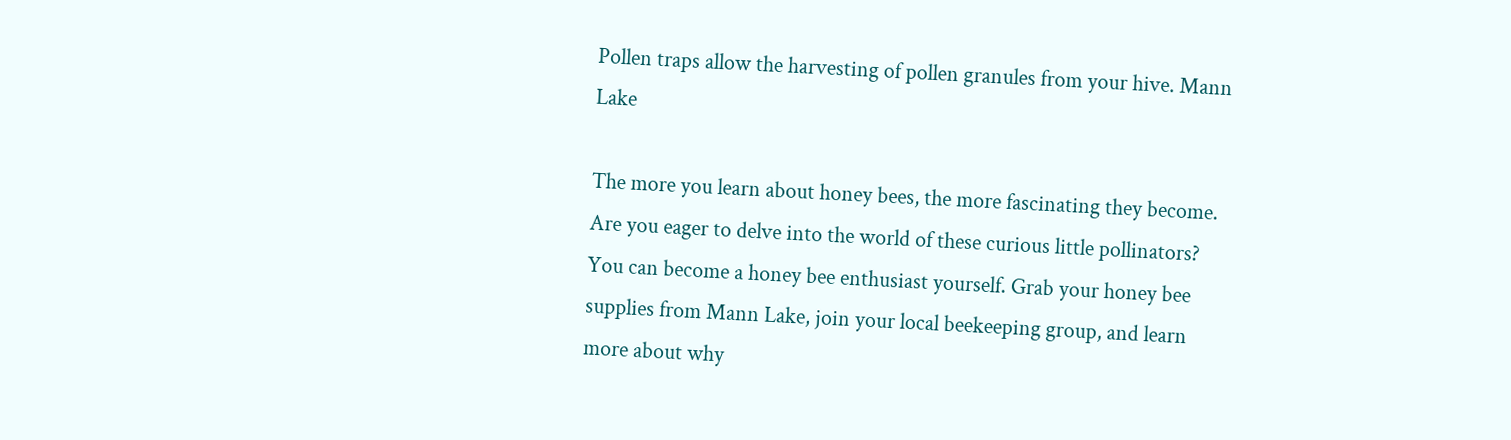Pollen traps allow the harvesting of pollen granules from your hive. Mann Lake

The more you learn about honey bees, the more fascinating they become. Are you eager to delve into the world of these curious little pollinators? You can become a honey bee enthusiast yourself. Grab your honey bee supplies from Mann Lake, join your local beekeeping group, and learn more about why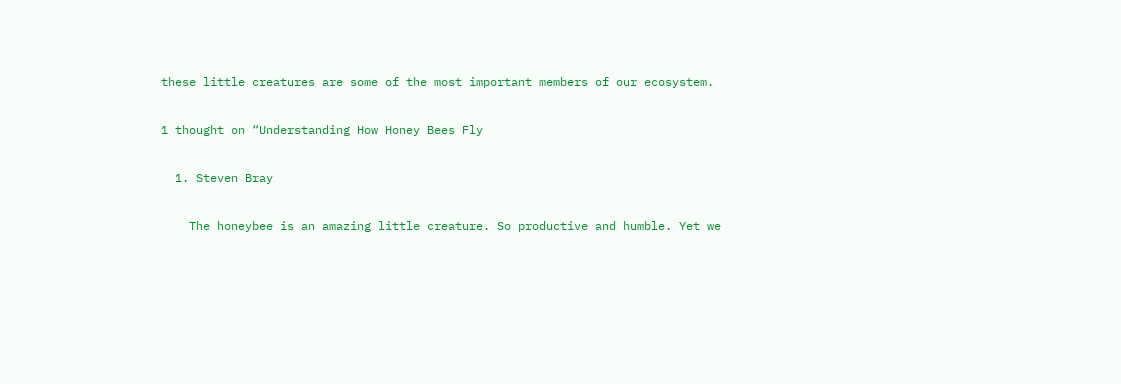these little creatures are some of the most important members of our ecosystem.

1 thought on “Understanding How Honey Bees Fly

  1. Steven Bray

    The honeybee is an amazing little creature. So productive and humble. Yet we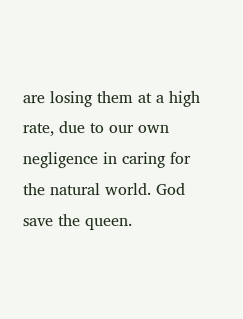are losing them at a high rate, due to our own negligence in caring for the natural world. God save the queen.